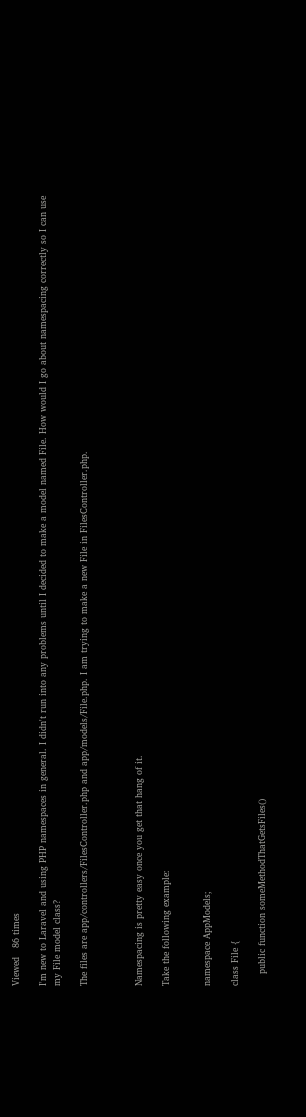Viewed   86 times

I'm new to Laravel and using PHP namespaces in general. I didn't run into any problems until I decided to make a model named File. How would I go about namespacing correctly so I can use my File model class?

The files are app/controllers/FilesController.php and app/models/File.php. I am trying to make a new File in FilesController.php.



Namespacing is pretty easy once you get that hang of it.

Take the following example:


namespace AppModels;

class File {

    public function someMethodThatGetsFiles()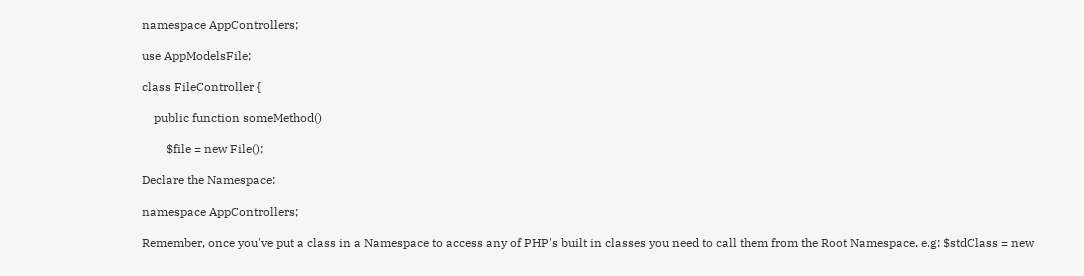namespace AppControllers;

use AppModelsFile;

class FileController {

    public function someMethod()

        $file = new File();

Declare the Namespace:

namespace AppControllers;

Remember, once you've put a class in a Namespace to access any of PHP's built in classes you need to call them from the Root Namespace. e.g: $stdClass = new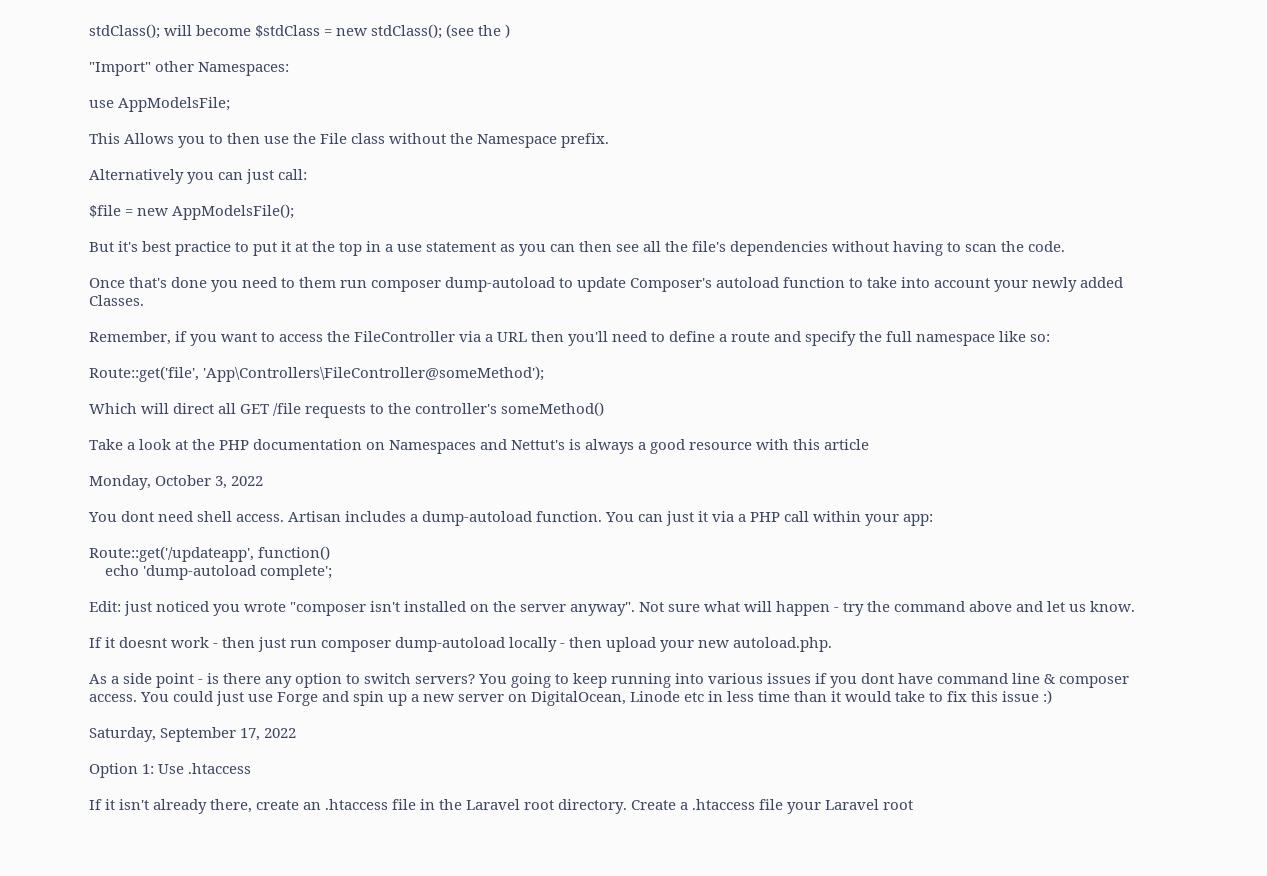stdClass(); will become $stdClass = new stdClass(); (see the )

"Import" other Namespaces:

use AppModelsFile;

This Allows you to then use the File class without the Namespace prefix.

Alternatively you can just call:

$file = new AppModelsFile();

But it's best practice to put it at the top in a use statement as you can then see all the file's dependencies without having to scan the code.

Once that's done you need to them run composer dump-autoload to update Composer's autoload function to take into account your newly added Classes.

Remember, if you want to access the FileController via a URL then you'll need to define a route and specify the full namespace like so:

Route::get('file', 'App\Controllers\FileController@someMethod');

Which will direct all GET /file requests to the controller's someMethod()

Take a look at the PHP documentation on Namespaces and Nettut's is always a good resource with this article

Monday, October 3, 2022

You dont need shell access. Artisan includes a dump-autoload function. You can just it via a PHP call within your app:

Route::get('/updateapp', function()
    echo 'dump-autoload complete';

Edit: just noticed you wrote "composer isn't installed on the server anyway". Not sure what will happen - try the command above and let us know.

If it doesnt work - then just run composer dump-autoload locally - then upload your new autoload.php.

As a side point - is there any option to switch servers? You going to keep running into various issues if you dont have command line & composer access. You could just use Forge and spin up a new server on DigitalOcean, Linode etc in less time than it would take to fix this issue :)

Saturday, September 17, 2022

Option 1: Use .htaccess

If it isn't already there, create an .htaccess file in the Laravel root directory. Create a .htaccess file your Laravel root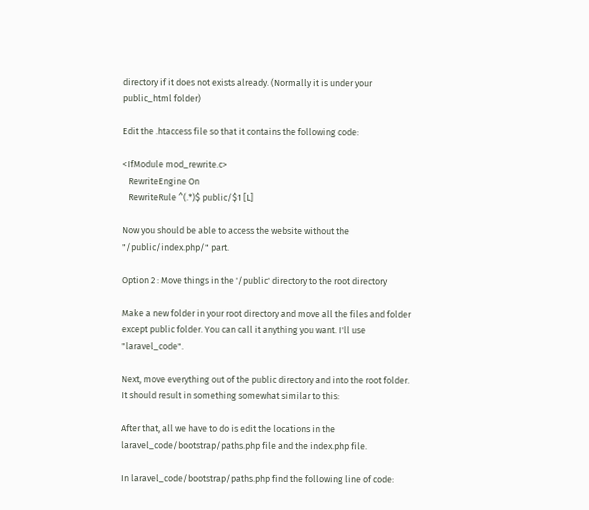directory if it does not exists already. (Normally it is under your public_html folder)

Edit the .htaccess file so that it contains the following code:

<IfModule mod_rewrite.c>
   RewriteEngine On
   RewriteRule ^(.*)$ public/$1 [L]

Now you should be able to access the website without the "/public/index.php/" part.

Option 2 : Move things in the '/public' directory to the root directory

Make a new folder in your root directory and move all the files and folder except public folder. You can call it anything you want. I'll use "laravel_code".

Next, move everything out of the public directory and into the root folder. It should result in something somewhat similar to this:

After that, all we have to do is edit the locations in the laravel_code/bootstrap/paths.php file and the index.php file.

In laravel_code/bootstrap/paths.php find the following line of code: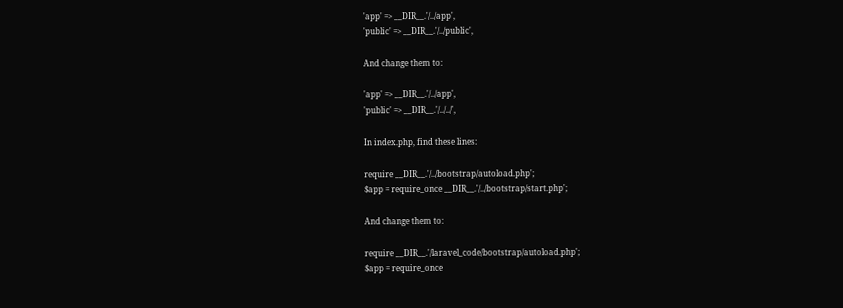'app' => __DIR__.'/../app',
'public' => __DIR__.'/../public',

And change them to:

'app' => __DIR__.'/../app',
'public' => __DIR__.'/../../',

In index.php, find these lines:

require __DIR__.'/../bootstrap/autoload.php';
$app = require_once __DIR__.'/../bootstrap/start.php';

And change them to:

require __DIR__.'/laravel_code/bootstrap/autoload.php';
$app = require_once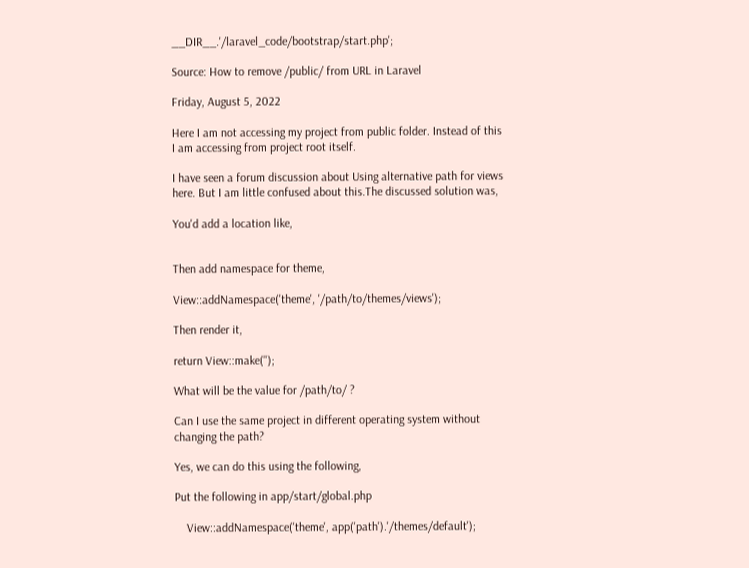__DIR__.'/laravel_code/bootstrap/start.php';

Source: How to remove /public/ from URL in Laravel

Friday, August 5, 2022

Here I am not accessing my project from public folder. Instead of this I am accessing from project root itself.

I have seen a forum discussion about Using alternative path for views here. But I am little confused about this.The discussed solution was,

You'd add a location like,


Then add namespace for theme,

View::addNamespace('theme', '/path/to/themes/views');

Then render it,

return View::make('');

What will be the value for /path/to/ ?

Can I use the same project in different operating system without changing the path?

Yes, we can do this using the following,

Put the following in app/start/global.php

    View::addNamespace('theme', app('path').'/themes/default');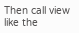Then call view like the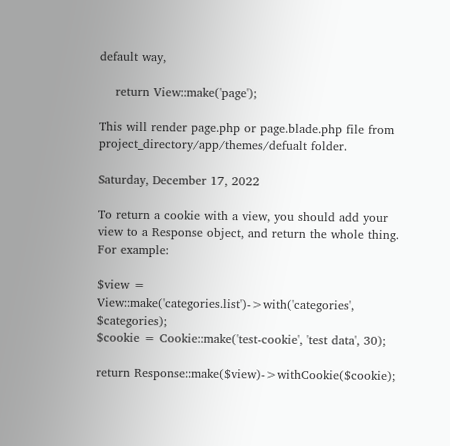default way,

    return View::make('page');

This will render page.php or page.blade.php file from project_directory/app/themes/defualt folder.

Saturday, December 17, 2022

To return a cookie with a view, you should add your view to a Response object, and return the whole thing. For example:

$view = View::make('categories.list')->with('categories', $categories);
$cookie = Cookie::make('test-cookie', 'test data', 30);

return Response::make($view)->withCookie($cookie);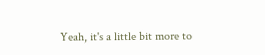Yeah, it's a little bit more to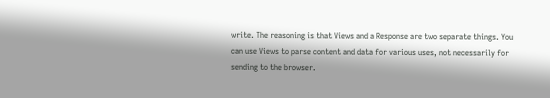write. The reasoning is that Views and a Response are two separate things. You can use Views to parse content and data for various uses, not necessarily for sending to the browser.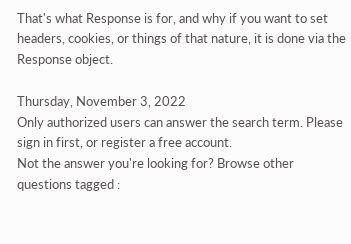That's what Response is for, and why if you want to set headers, cookies, or things of that nature, it is done via the Response object.

Thursday, November 3, 2022
Only authorized users can answer the search term. Please sign in first, or register a free account.
Not the answer you're looking for? Browse other questions tagged :